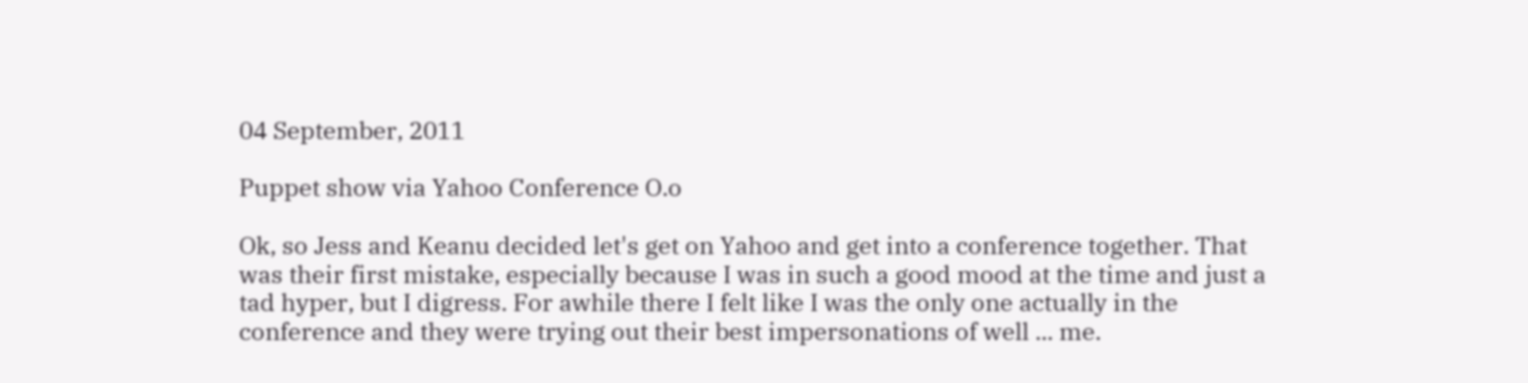04 September, 2011

Puppet show via Yahoo Conference O.o

Ok, so Jess and Keanu decided let's get on Yahoo and get into a conference together. That was their first mistake, especially because I was in such a good mood at the time and just a tad hyper, but I digress. For awhile there I felt like I was the only one actually in the conference and they were trying out their best impersonations of well ... me.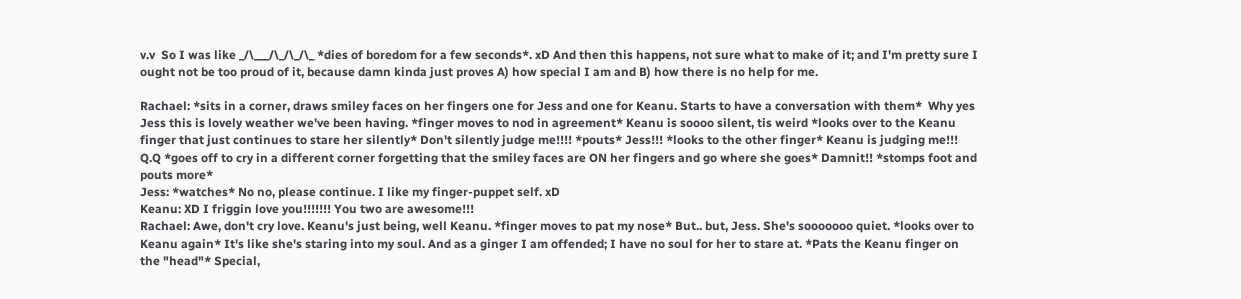v.v  So I was like _/\___/\_/\_/\_ *dies of boredom for a few seconds*. xD And then this happens, not sure what to make of it; and I'm pretty sure I ought not be too proud of it, because damn kinda just proves A) how special I am and B) how there is no help for me.

Rachael: *sits in a corner, draws smiley faces on her fingers one for Jess and one for Keanu. Starts to have a conversation with them*  Why yes Jess this is lovely weather we've been having. *finger moves to nod in agreement* Keanu is soooo silent, tis weird *looks over to the Keanu finger that just continues to stare her silently* Don't silently judge me!!!! *pouts* Jess!!! *looks to the other finger* Keanu is judging me!!! Q.Q *goes off to cry in a different corner forgetting that the smiley faces are ON her fingers and go where she goes* Damnit!! *stomps foot and pouts more*
Jess: *watches* No no, please continue. I like my finger-puppet self. xD
Keanu: XD I friggin love you!!!!!!! You two are awesome!!!
Rachael: Awe, don't cry love. Keanu's just being, well Keanu. *finger moves to pat my nose* But.. but, Jess. She's sooooooo quiet. *looks over to Keanu again* It's like she's staring into my soul. And as a ginger I am offended; I have no soul for her to stare at. *Pats the Keanu finger on the "head"* Special,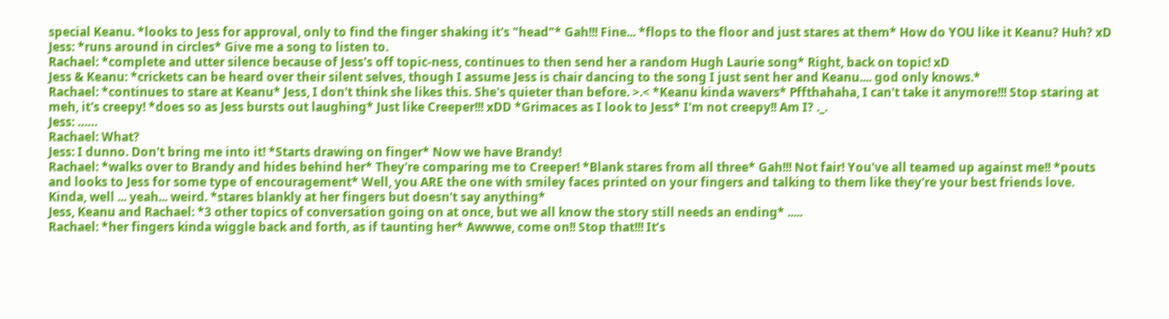special Keanu. *looks to Jess for approval, only to find the finger shaking it's "head"* Gah!!! Fine... *flops to the floor and just stares at them* How do YOU like it Keanu? Huh? xD
Jess: *runs around in circles* Give me a song to listen to.
Rachael: *complete and utter silence because of Jess's off topic-ness, continues to then send her a random Hugh Laurie song* Right, back on topic! xD
Jess & Keanu: *crickets can be heard over their silent selves, though I assume Jess is chair dancing to the song I just sent her and Keanu.... god only knows.*
Rachael: *continues to stare at Keanu* Jess, I don't think she likes this. She's quieter than before. >.< *Keanu kinda wavers* Pffthahaha, I can't take it anymore!!! Stop staring at meh, it's creepy! *does so as Jess bursts out laughing* Just like Creeper!!! xDD *Grimaces as I look to Jess* I'm not creepy!! Am I? ._.
Jess: ……
Rachael: What?
Jess: I dunno. Don't bring me into it! *Starts drawing on finger* Now we have Brandy!
Rachael: *walks over to Brandy and hides behind her* They're comparing me to Creeper! *Blank stares from all three* Gah!!! Not fair! You've all teamed up against me!! *pouts and looks to Jess for some type of encouragement* Well, you ARE the one with smiley faces printed on your fingers and talking to them like they're your best friends love. Kinda, well ... yeah... weird. *stares blankly at her fingers but doesn't say anything*
Jess, Keanu and Rachael: *3 other topics of conversation going on at once, but we all know the story still needs an ending* .....
Rachael: *her fingers kinda wiggle back and forth, as if taunting her* Awwwe, come on!! Stop that!!! It’s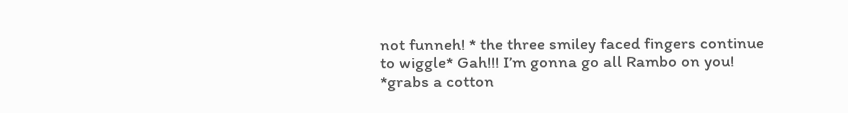not funneh! * the three smiley faced fingers continue to wiggle* Gah!!! I’m gonna go all Rambo on you! *grabs a cotton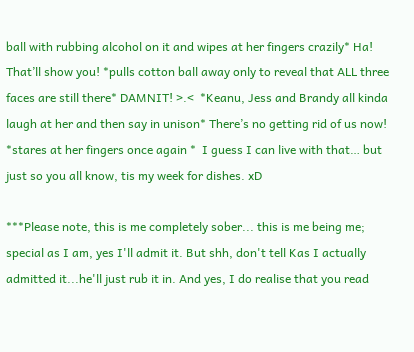ball with rubbing alcohol on it and wipes at her fingers crazily* Ha! That’ll show you! *pulls cotton ball away only to reveal that ALL three faces are still there* DAMNIT! >.<  *Keanu, Jess and Brandy all kinda laugh at her and then say in unison* There’s no getting rid of us now! *stares at her fingers once again *  I guess I can live with that… but just so you all know, tis my week for dishes. xD

***Please note, this is me completely sober... this is me being me; special as I am, yes I'll admit it. But shh, don't tell Kas I actually admitted it...he'll just rub it in. And yes, I do realise that you read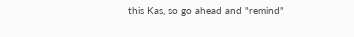this Kas, so go ahead and "remind"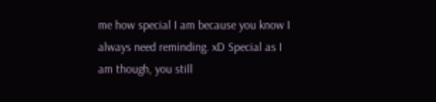me how special I am because you know I always need reminding. xD Special as I am though, you still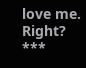love me. Right?  ***